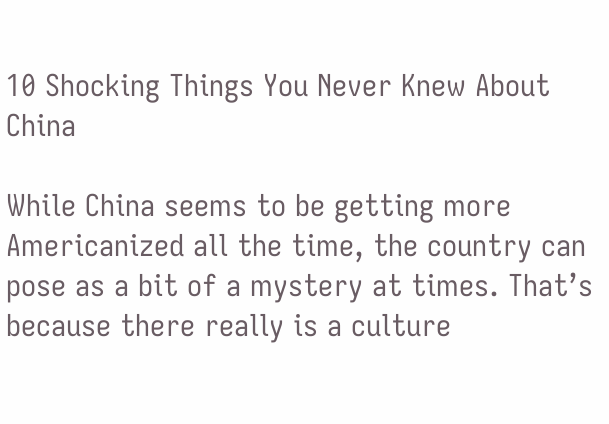10 Shocking Things You Never Knew About China

While China seems to be getting more Americanized all the time, the country can pose as a bit of a mystery at times. That’s because there really is a culture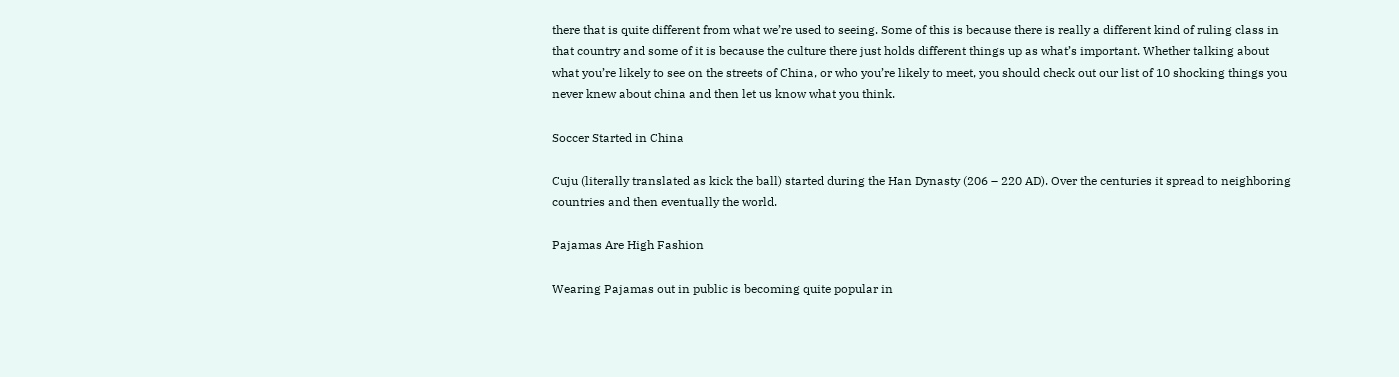there that is quite different from what we’re used to seeing. Some of this is because there is really a different kind of ruling class in that country and some of it is because the culture there just holds different things up as what’s important. Whether talking about what you’re likely to see on the streets of China, or who you’re likely to meet, you should check out our list of 10 shocking things you never knew about china and then let us know what you think.

Soccer Started in China

Cuju (literally translated as kick the ball) started during the Han Dynasty (206 – 220 AD). Over the centuries it spread to neighboring countries and then eventually the world.

Pajamas Are High Fashion

Wearing Pajamas out in public is becoming quite popular in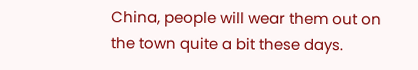China, people will wear them out on the town quite a bit these days.